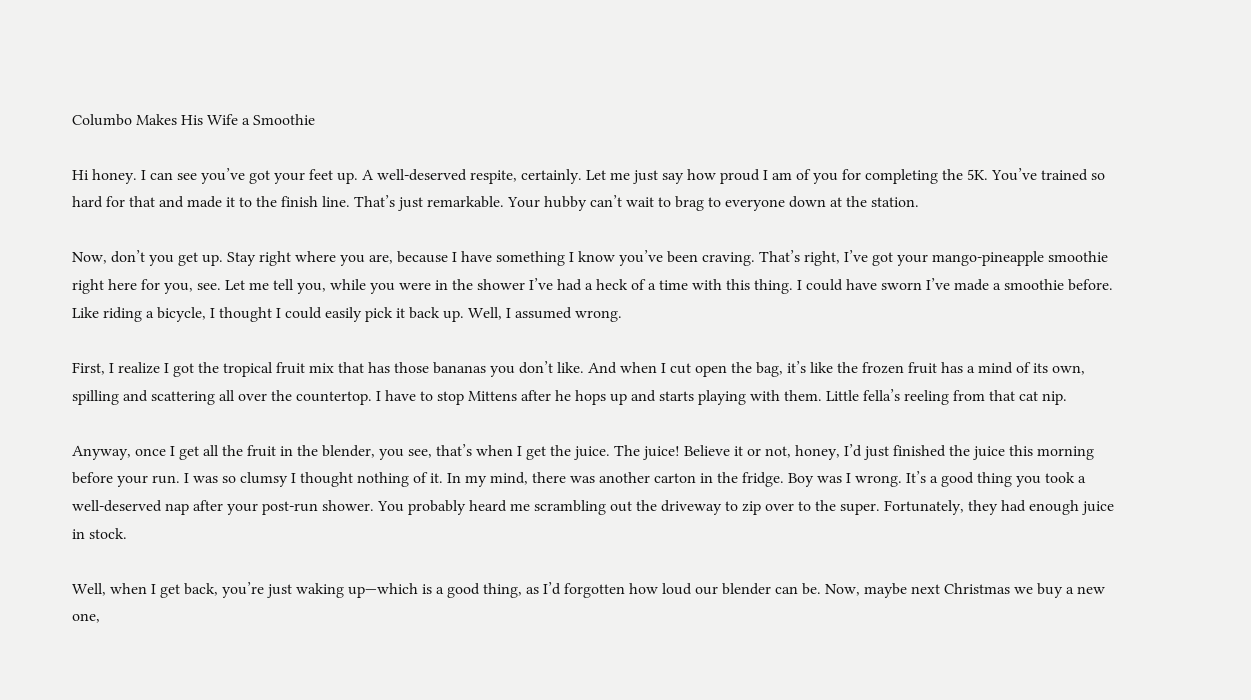Columbo Makes His Wife a Smoothie

Hi honey. I can see you’ve got your feet up. A well-deserved respite, certainly. Let me just say how proud I am of you for completing the 5K. You’ve trained so hard for that and made it to the finish line. That’s just remarkable. Your hubby can’t wait to brag to everyone down at the station.

Now, don’t you get up. Stay right where you are, because I have something I know you’ve been craving. That’s right, I’ve got your mango-pineapple smoothie right here for you, see. Let me tell you, while you were in the shower I’ve had a heck of a time with this thing. I could have sworn I’ve made a smoothie before. Like riding a bicycle, I thought I could easily pick it back up. Well, I assumed wrong.

First, I realize I got the tropical fruit mix that has those bananas you don’t like. And when I cut open the bag, it’s like the frozen fruit has a mind of its own, spilling and scattering all over the countertop. I have to stop Mittens after he hops up and starts playing with them. Little fella’s reeling from that cat nip.

Anyway, once I get all the fruit in the blender, you see, that’s when I get the juice. The juice! Believe it or not, honey, I’d just finished the juice this morning before your run. I was so clumsy I thought nothing of it. In my mind, there was another carton in the fridge. Boy was I wrong. It’s a good thing you took a well-deserved nap after your post-run shower. You probably heard me scrambling out the driveway to zip over to the super. Fortunately, they had enough juice in stock.

Well, when I get back, you’re just waking up—which is a good thing, as I’d forgotten how loud our blender can be. Now, maybe next Christmas we buy a new one,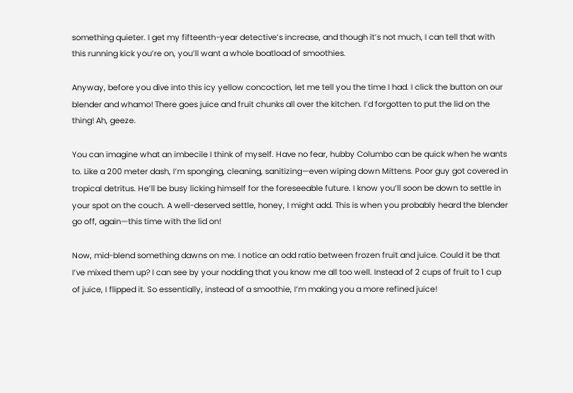something quieter. I get my fifteenth-year detective’s increase, and though it’s not much, I can tell that with this running kick you’re on, you’ll want a whole boatload of smoothies.

Anyway, before you dive into this icy yellow concoction, let me tell you the time I had. I click the button on our blender and whamo! There goes juice and fruit chunks all over the kitchen. I’d forgotten to put the lid on the thing! Ah, geeze.

You can imagine what an imbecile I think of myself. Have no fear, hubby Columbo can be quick when he wants to. Like a 200 meter dash, I’m sponging, cleaning, sanitizing—even wiping down Mittens. Poor guy got covered in tropical detritus. He’ll be busy licking himself for the foreseeable future. I know you’ll soon be down to settle in your spot on the couch. A well-deserved settle, honey, I might add. This is when you probably heard the blender go off, again—this time with the lid on!

Now, mid-blend something dawns on me. I notice an odd ratio between frozen fruit and juice. Could it be that I’ve mixed them up? I can see by your nodding that you know me all too well. Instead of 2 cups of fruit to 1 cup of juice, I flipped it. So essentially, instead of a smoothie, I’m making you a more refined juice!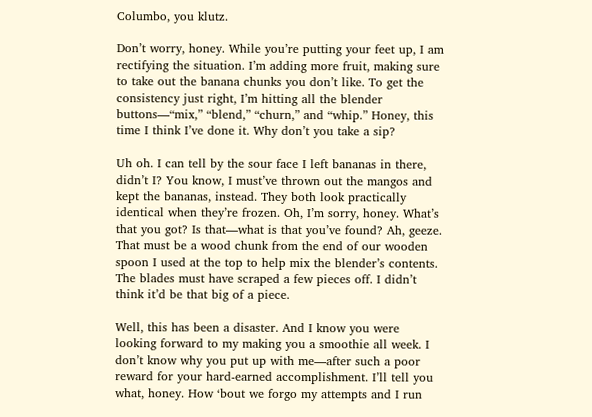Columbo, you klutz.

Don’t worry, honey. While you’re putting your feet up, I am rectifying the situation. I’m adding more fruit, making sure to take out the banana chunks you don’t like. To get the consistency just right, I’m hitting all the blender buttons—“mix,” “blend,” “churn,” and “whip.” Honey, this time I think I’ve done it. Why don’t you take a sip?

Uh oh. I can tell by the sour face I left bananas in there, didn’t I? You know, I must’ve thrown out the mangos and kept the bananas, instead. They both look practically identical when they’re frozen. Oh, I’m sorry, honey. What’s that you got? Is that—what is that you’ve found? Ah, geeze. That must be a wood chunk from the end of our wooden spoon I used at the top to help mix the blender’s contents. The blades must have scraped a few pieces off. I didn’t think it’d be that big of a piece.

Well, this has been a disaster. And I know you were looking forward to my making you a smoothie all week. I don’t know why you put up with me—after such a poor reward for your hard-earned accomplishment. I’ll tell you what, honey. How ‘bout we forgo my attempts and I run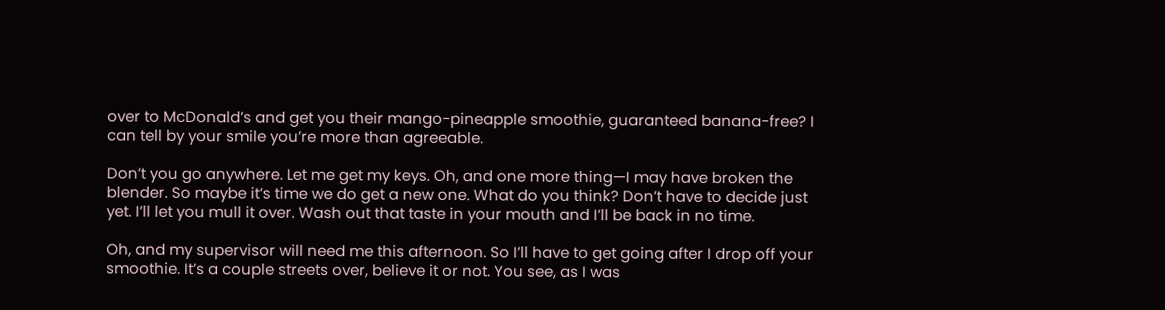over to McDonald’s and get you their mango-pineapple smoothie, guaranteed banana-free? I can tell by your smile you’re more than agreeable.

Don’t you go anywhere. Let me get my keys. Oh, and one more thing—I may have broken the blender. So maybe it’s time we do get a new one. What do you think? Don’t have to decide just yet. I’ll let you mull it over. Wash out that taste in your mouth and I’ll be back in no time.

Oh, and my supervisor will need me this afternoon. So I’ll have to get going after I drop off your smoothie. It’s a couple streets over, believe it or not. You see, as I was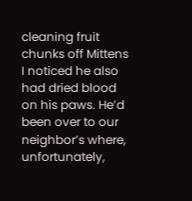cleaning fruit chunks off Mittens I noticed he also had dried blood on his paws. He’d been over to our neighbor’s where, unfortunately,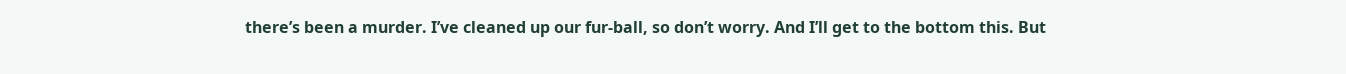there’s been a murder. I’ve cleaned up our fur-ball, so don’t worry. And I’ll get to the bottom this. But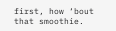first, how ‘bout that smoothie.